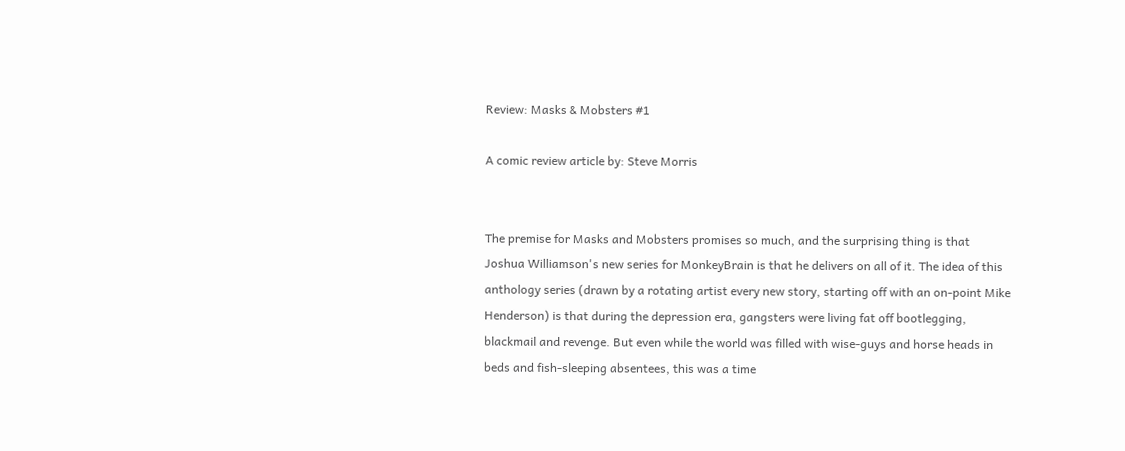Review: Masks & Mobsters #1

A comic review article by: Steve Morris


The premise for Masks and Mobsters promises so much, and the surprising thing is that Joshua Williamson's new series for MonkeyBrain is that he delivers on all of it. The idea of this anthology series (drawn by a rotating artist every new story, starting off with an on-point Mike Henderson) is that during the depression era, gangsters were living fat off bootlegging, blackmail and revenge. But even while the world was filled with wise-guys and horse heads in beds and fish-sleeping absentees, this was a time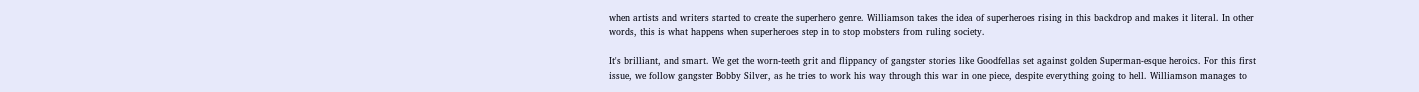when artists and writers started to create the superhero genre. Williamson takes the idea of superheroes rising in this backdrop and makes it literal. In other words, this is what happens when superheroes step in to stop mobsters from ruling society.

It's brilliant, and smart. We get the worn-teeth grit and flippancy of gangster stories like Goodfellas set against golden Superman-esque heroics. For this first issue, we follow gangster Bobby Silver, as he tries to work his way through this war in one piece, despite everything going to hell. Williamson manages to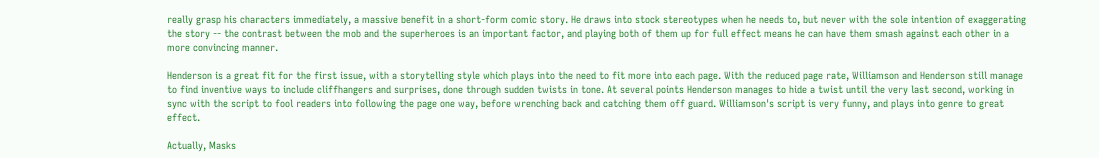really grasp his characters immediately, a massive benefit in a short-form comic story. He draws into stock stereotypes when he needs to, but never with the sole intention of exaggerating the story -- the contrast between the mob and the superheroes is an important factor, and playing both of them up for full effect means he can have them smash against each other in a more convincing manner.

Henderson is a great fit for the first issue, with a storytelling style which plays into the need to fit more into each page. With the reduced page rate, Williamson and Henderson still manage to find inventive ways to include cliffhangers and surprises, done through sudden twists in tone. At several points Henderson manages to hide a twist until the very last second, working in sync with the script to fool readers into following the page one way, before wrenching back and catching them off guard. Williamson's script is very funny, and plays into genre to great effect.

Actually, Masks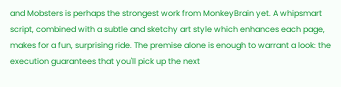and Mobsters is perhaps the strongest work from MonkeyBrain yet. A whipsmart script, combined with a subtle and sketchy art style which enhances each page, makes for a fun, surprising ride. The premise alone is enough to warrant a look: the execution guarantees that you'll pick up the next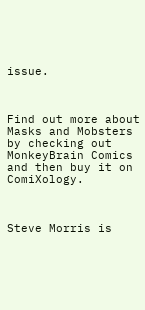issue.



Find out more about Masks and Mobsters by checking out MonkeyBrain Comics and then buy it on ComiXology.



Steve Morris is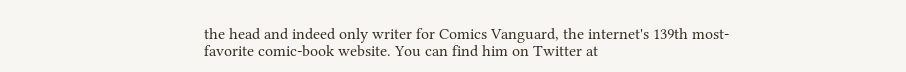the head and indeed only writer for Comics Vanguard, the internet's 139th most-favorite comic-book website. You can find him on Twitter at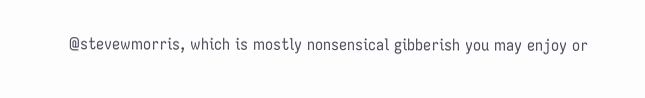@stevewmorris, which is mostly nonsensical gibberish you may enjoy or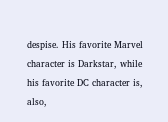despise. His favorite Marvel character is Darkstar, while his favorite DC character is, also,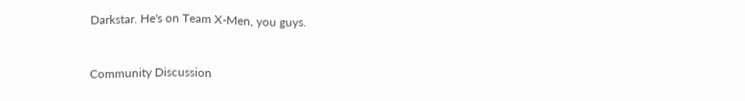Darkstar. He's on Team X-Men, you guys.


Community Discussion